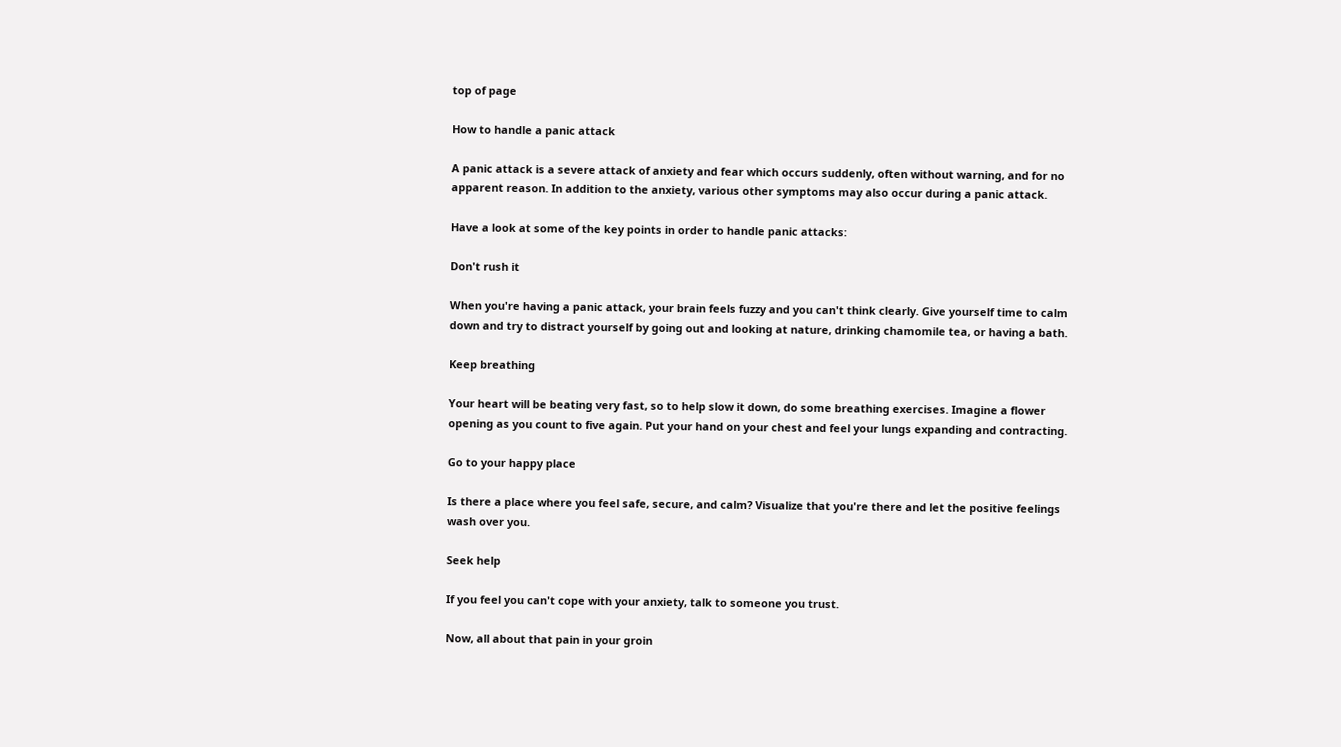top of page

How to handle a panic attack

A panic attack is a severe attack of anxiety and fear which occurs suddenly, often without warning, and for no apparent reason. In addition to the anxiety, various other symptoms may also occur during a panic attack.

Have a look at some of the key points in order to handle panic attacks:

Don't rush it

When you're having a panic attack, your brain feels fuzzy and you can't think clearly. Give yourself time to calm down and try to distract yourself by going out and looking at nature, drinking chamomile tea, or having a bath.

Keep breathing

Your heart will be beating very fast, so to help slow it down, do some breathing exercises. Imagine a flower opening as you count to five again. Put your hand on your chest and feel your lungs expanding and contracting.

Go to your happy place

Is there a place where you feel safe, secure, and calm? Visualize that you're there and let the positive feelings wash over you.

Seek help

If you feel you can't cope with your anxiety, talk to someone you trust.

Now, all about that pain in your groin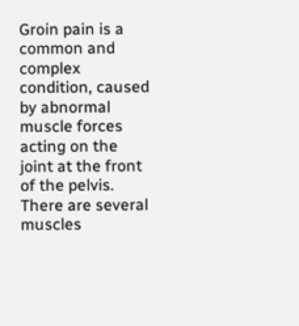Groin pain is a common and complex condition, caused by abnormal muscle forces acting on the joint at the front of the pelvis. There are several muscles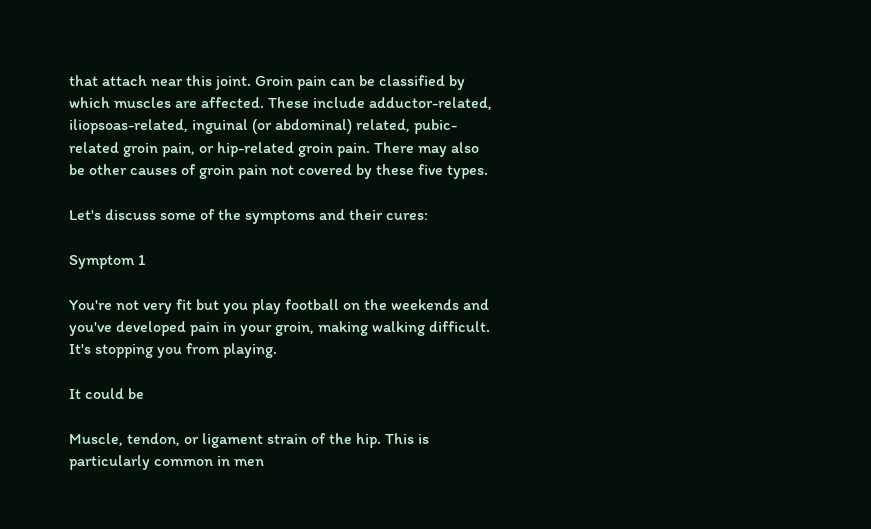that attach near this joint. Groin pain can be classified by which muscles are affected. These include adductor-related, iliopsoas-related, inguinal (or abdominal) related, pubic-related groin pain, or hip-related groin pain. There may also be other causes of groin pain not covered by these five types.

Let's discuss some of the symptoms and their cures:

Symptom 1

You're not very fit but you play football on the weekends and you've developed pain in your groin, making walking difficult. It's stopping you from playing.

It could be

Muscle, tendon, or ligament strain of the hip. This is particularly common in men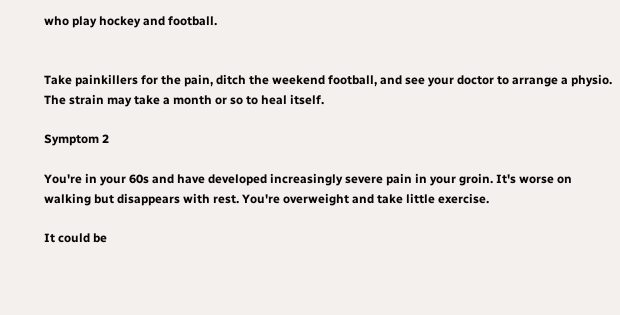who play hockey and football.


Take painkillers for the pain, ditch the weekend football, and see your doctor to arrange a physio. The strain may take a month or so to heal itself.

Symptom 2

You're in your 60s and have developed increasingly severe pain in your groin. It's worse on walking but disappears with rest. You're overweight and take little exercise.

It could be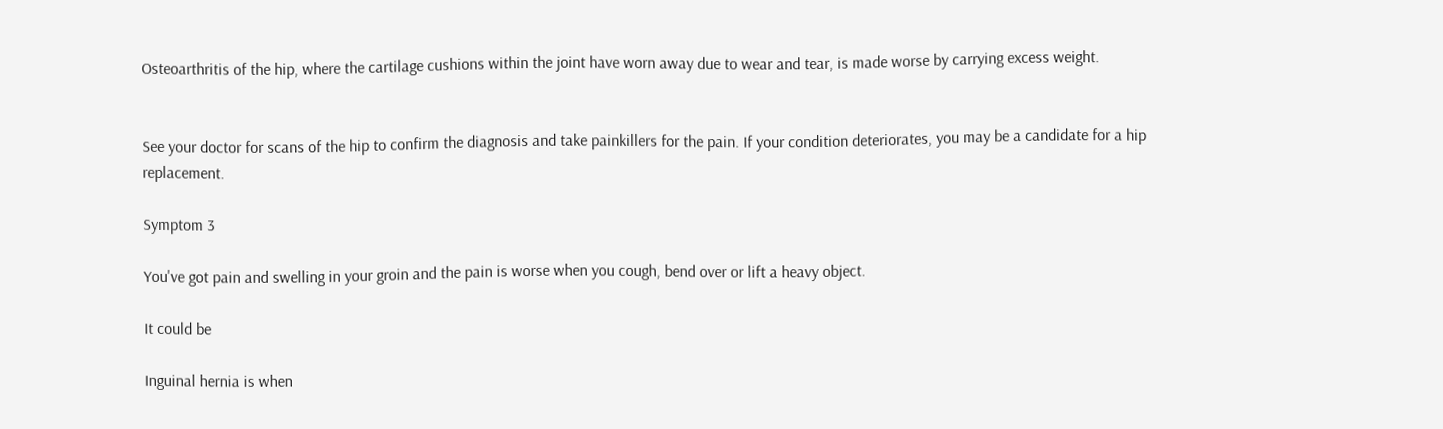Osteoarthritis of the hip, where the cartilage cushions within the joint have worn away due to wear and tear, is made worse by carrying excess weight.


See your doctor for scans of the hip to confirm the diagnosis and take painkillers for the pain. If your condition deteriorates, you may be a candidate for a hip replacement.

Symptom 3

You've got pain and swelling in your groin and the pain is worse when you cough, bend over or lift a heavy object.

It could be

Inguinal hernia is when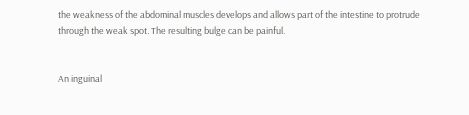the weakness of the abdominal muscles develops and allows part of the intestine to protrude through the weak spot. The resulting bulge can be painful.


An inguinal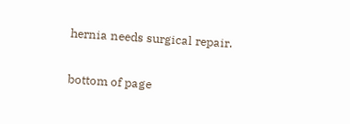hernia needs surgical repair.


bottom of page